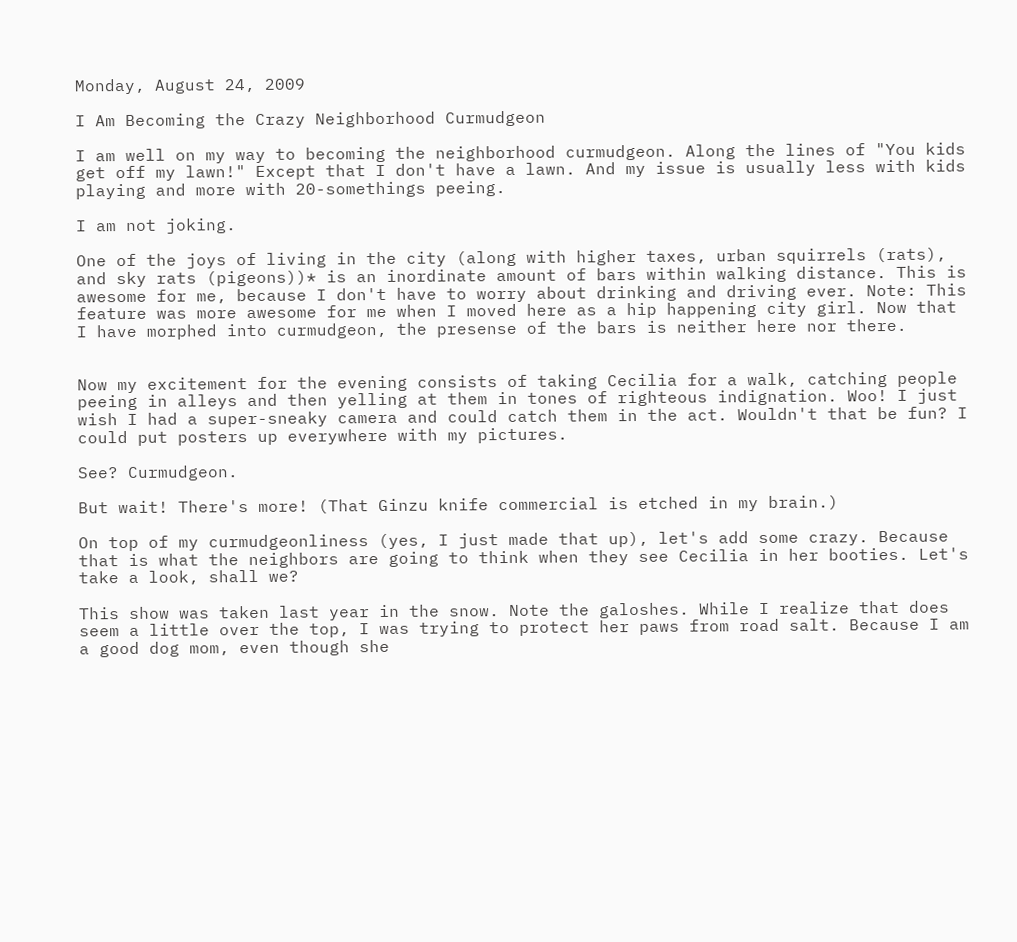Monday, August 24, 2009

I Am Becoming the Crazy Neighborhood Curmudgeon

I am well on my way to becoming the neighborhood curmudgeon. Along the lines of "You kids get off my lawn!" Except that I don't have a lawn. And my issue is usually less with kids playing and more with 20-somethings peeing.

I am not joking.

One of the joys of living in the city (along with higher taxes, urban squirrels (rats), and sky rats (pigeons))* is an inordinate amount of bars within walking distance. This is awesome for me, because I don't have to worry about drinking and driving ever. Note: This feature was more awesome for me when I moved here as a hip happening city girl. Now that I have morphed into curmudgeon, the presense of the bars is neither here nor there.


Now my excitement for the evening consists of taking Cecilia for a walk, catching people peeing in alleys and then yelling at them in tones of righteous indignation. Woo! I just wish I had a super-sneaky camera and could catch them in the act. Wouldn't that be fun? I could put posters up everywhere with my pictures.

See? Curmudgeon.

But wait! There's more! (That Ginzu knife commercial is etched in my brain.)

On top of my curmudgeonliness (yes, I just made that up), let's add some crazy. Because that is what the neighbors are going to think when they see Cecilia in her booties. Let's take a look, shall we?

This show was taken last year in the snow. Note the galoshes. While I realize that does seem a little over the top, I was trying to protect her paws from road salt. Because I am a good dog mom, even though she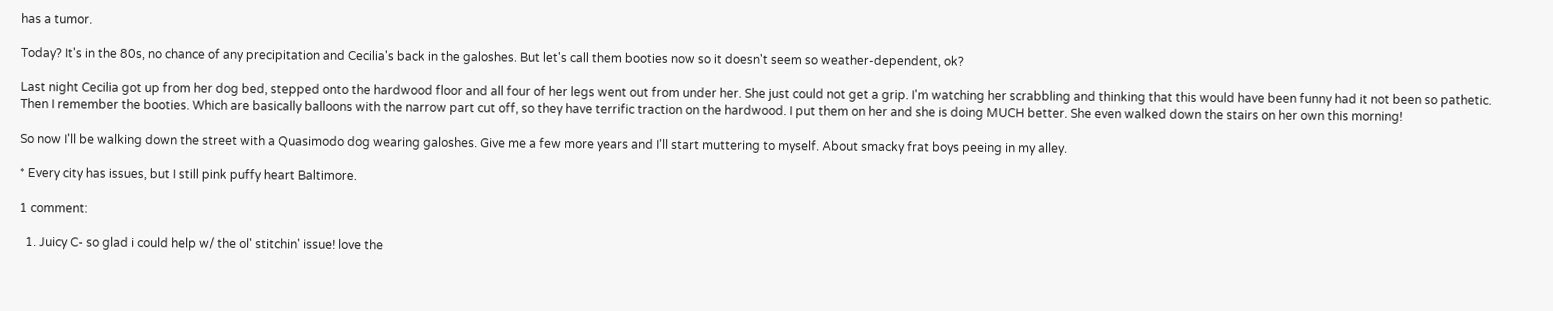has a tumor.

Today? It's in the 80s, no chance of any precipitation and Cecilia's back in the galoshes. But let's call them booties now so it doesn't seem so weather-dependent, ok?

Last night Cecilia got up from her dog bed, stepped onto the hardwood floor and all four of her legs went out from under her. She just could not get a grip. I'm watching her scrabbling and thinking that this would have been funny had it not been so pathetic. Then I remember the booties. Which are basically balloons with the narrow part cut off, so they have terrific traction on the hardwood. I put them on her and she is doing MUCH better. She even walked down the stairs on her own this morning!

So now I'll be walking down the street with a Quasimodo dog wearing galoshes. Give me a few more years and I'll start muttering to myself. About smacky frat boys peeing in my alley.

* Every city has issues, but I still pink puffy heart Baltimore.

1 comment:

  1. Juicy C- so glad i could help w/ the ol' stitchin' issue! love the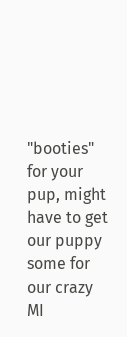"booties" for your pup, might have to get our puppy some for our crazy MI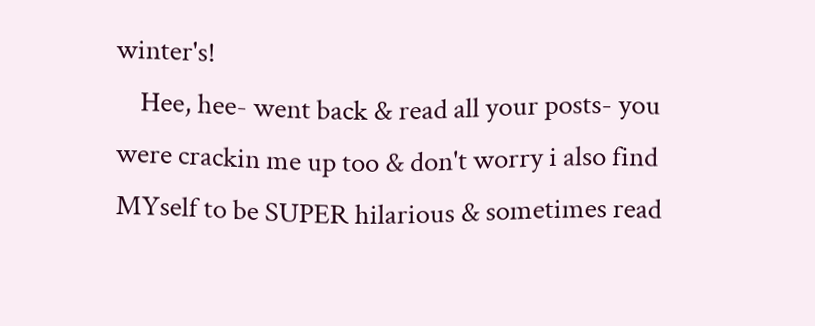winter's!
    Hee, hee- went back & read all your posts- you were crackin me up too & don't worry i also find MYself to be SUPER hilarious & sometimes read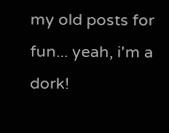my old posts for fun... yeah, i'm a dork!